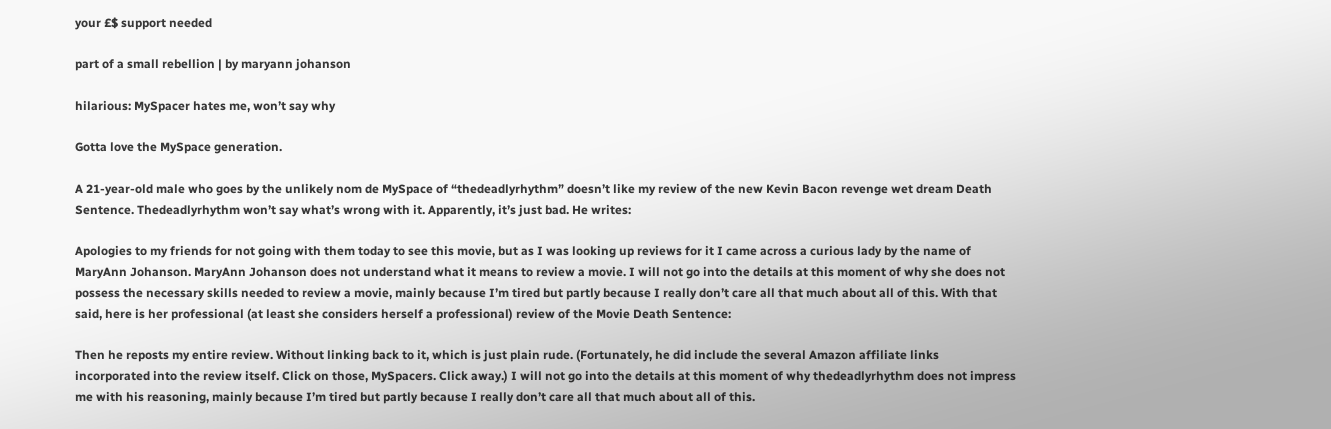your £$ support needed

part of a small rebellion | by maryann johanson

hilarious: MySpacer hates me, won’t say why

Gotta love the MySpace generation.

A 21-year-old male who goes by the unlikely nom de MySpace of “thedeadlyrhythm” doesn’t like my review of the new Kevin Bacon revenge wet dream Death Sentence. Thedeadlyrhythm won’t say what’s wrong with it. Apparently, it’s just bad. He writes:

Apologies to my friends for not going with them today to see this movie, but as I was looking up reviews for it I came across a curious lady by the name of MaryAnn Johanson. MaryAnn Johanson does not understand what it means to review a movie. I will not go into the details at this moment of why she does not possess the necessary skills needed to review a movie, mainly because I’m tired but partly because I really don’t care all that much about all of this. With that said, here is her professional (at least she considers herself a professional) review of the Movie Death Sentence:

Then he reposts my entire review. Without linking back to it, which is just plain rude. (Fortunately, he did include the several Amazon affiliate links incorporated into the review itself. Click on those, MySpacers. Click away.) I will not go into the details at this moment of why thedeadlyrhythm does not impress me with his reasoning, mainly because I’m tired but partly because I really don’t care all that much about all of this.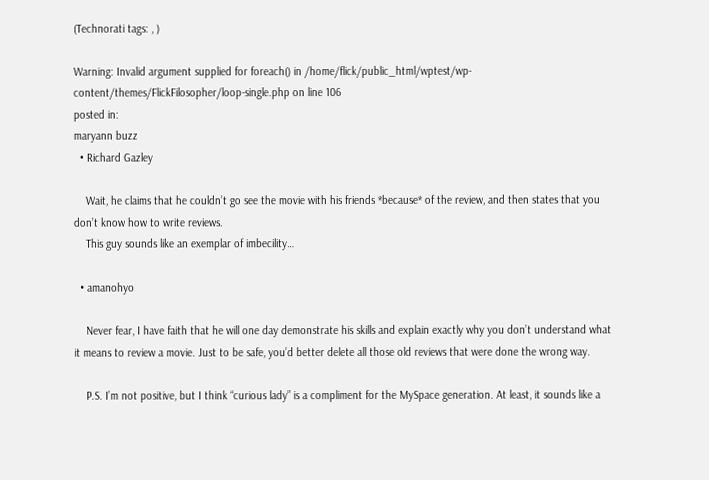(Technorati tags: , )

Warning: Invalid argument supplied for foreach() in /home/flick/public_html/wptest/wp-content/themes/FlickFilosopher/loop-single.php on line 106
posted in:
maryann buzz
  • Richard Gazley

    Wait, he claims that he couldn’t go see the movie with his friends *because* of the review, and then states that you don’t know how to write reviews.
    This guy sounds like an exemplar of imbecility…

  • amanohyo

    Never fear, I have faith that he will one day demonstrate his skills and explain exactly why you don’t understand what it means to review a movie. Just to be safe, you’d better delete all those old reviews that were done the wrong way.

    P.S. I’m not positive, but I think “curious lady” is a compliment for the MySpace generation. At least, it sounds like a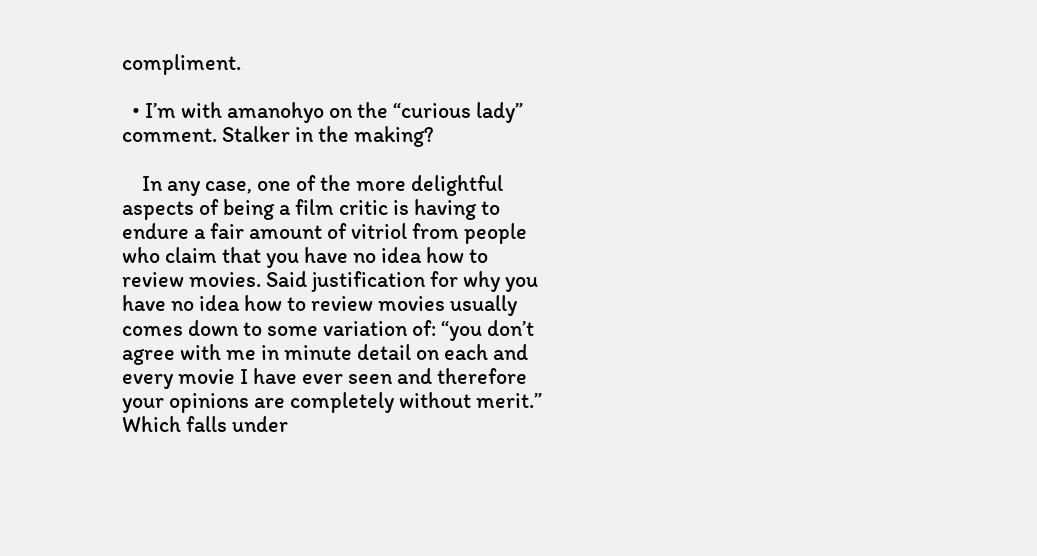compliment.

  • I’m with amanohyo on the “curious lady” comment. Stalker in the making?

    In any case, one of the more delightful aspects of being a film critic is having to endure a fair amount of vitriol from people who claim that you have no idea how to review movies. Said justification for why you have no idea how to review movies usually comes down to some variation of: “you don’t agree with me in minute detail on each and every movie I have ever seen and therefore your opinions are completely without merit.” Which falls under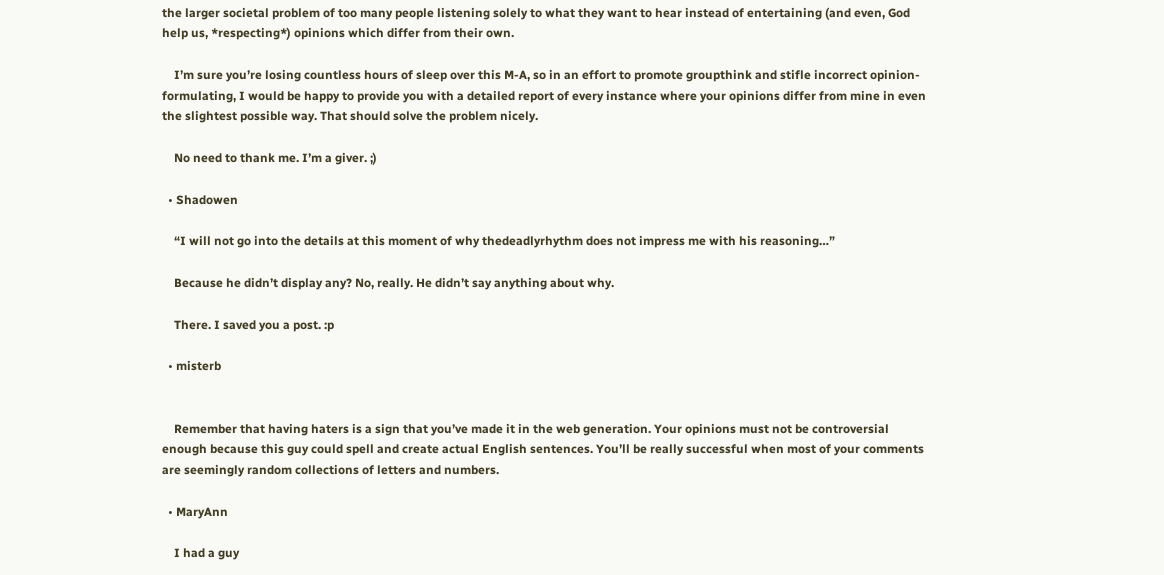the larger societal problem of too many people listening solely to what they want to hear instead of entertaining (and even, God help us, *respecting*) opinions which differ from their own.

    I’m sure you’re losing countless hours of sleep over this M-A, so in an effort to promote groupthink and stifle incorrect opinion-formulating, I would be happy to provide you with a detailed report of every instance where your opinions differ from mine in even the slightest possible way. That should solve the problem nicely.

    No need to thank me. I’m a giver. ;)

  • Shadowen

    “I will not go into the details at this moment of why thedeadlyrhythm does not impress me with his reasoning…”

    Because he didn’t display any? No, really. He didn’t say anything about why.

    There. I saved you a post. :p

  • misterb


    Remember that having haters is a sign that you’ve made it in the web generation. Your opinions must not be controversial enough because this guy could spell and create actual English sentences. You’ll be really successful when most of your comments are seemingly random collections of letters and numbers.

  • MaryAnn

    I had a guy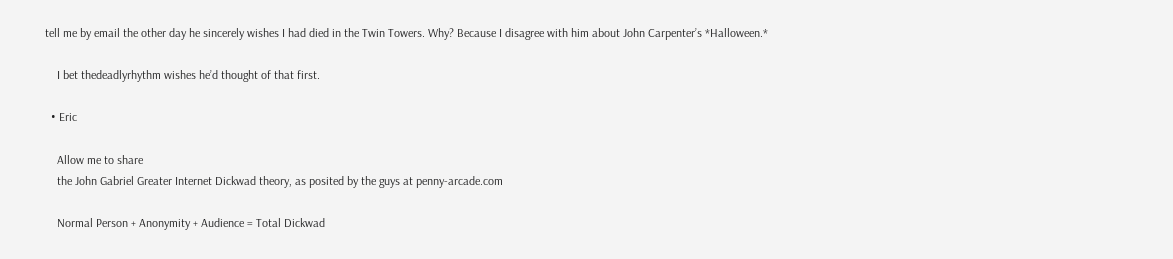tell me by email the other day he sincerely wishes I had died in the Twin Towers. Why? Because I disagree with him about John Carpenter’s *Halloween.*

    I bet thedeadlyrhythm wishes he’d thought of that first.

  • Eric

    Allow me to share
    the John Gabriel Greater Internet Dickwad theory, as posited by the guys at penny-arcade.com

    Normal Person + Anonymity + Audience = Total Dickwad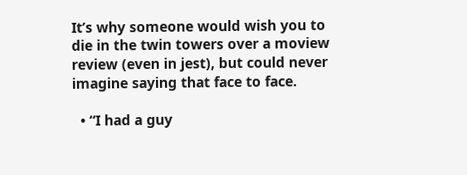It’s why someone would wish you to die in the twin towers over a moview review (even in jest), but could never imagine saying that face to face.

  • “I had a guy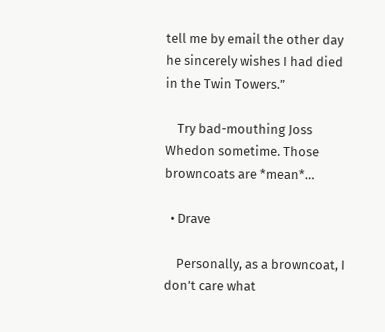tell me by email the other day he sincerely wishes I had died in the Twin Towers.”

    Try bad-mouthing Joss Whedon sometime. Those browncoats are *mean*…

  • Drave

    Personally, as a browncoat, I don’t care what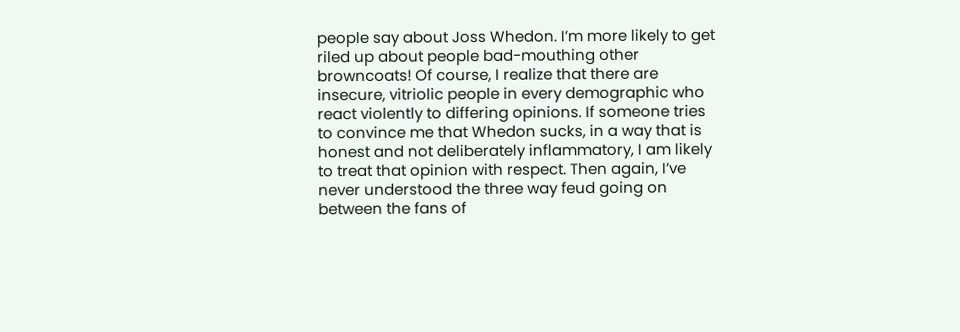people say about Joss Whedon. I’m more likely to get riled up about people bad-mouthing other browncoats! Of course, I realize that there are insecure, vitriolic people in every demographic who react violently to differing opinions. If someone tries to convince me that Whedon sucks, in a way that is honest and not deliberately inflammatory, I am likely to treat that opinion with respect. Then again, I’ve never understood the three way feud going on between the fans of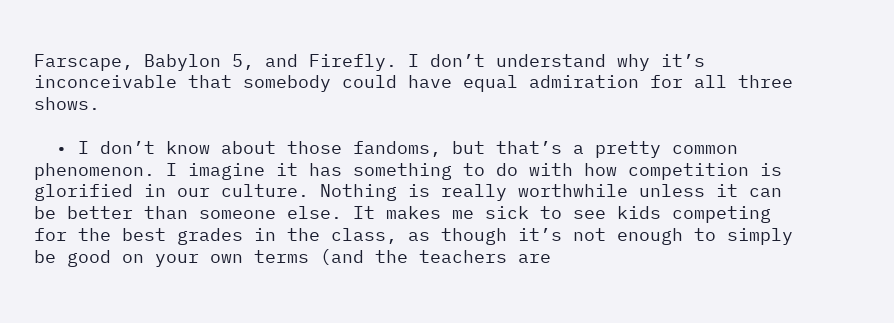Farscape, Babylon 5, and Firefly. I don’t understand why it’s inconceivable that somebody could have equal admiration for all three shows.

  • I don’t know about those fandoms, but that’s a pretty common phenomenon. I imagine it has something to do with how competition is glorified in our culture. Nothing is really worthwhile unless it can be better than someone else. It makes me sick to see kids competing for the best grades in the class, as though it’s not enough to simply be good on your own terms (and the teachers are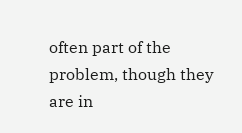often part of the problem, though they are in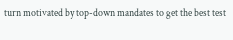turn motivated by top-down mandates to get the best test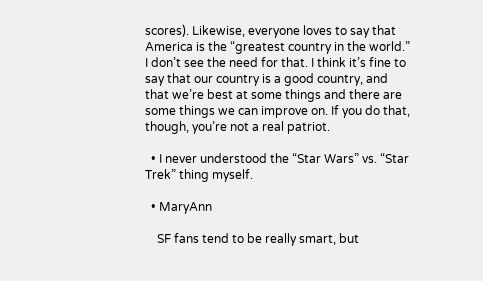scores). Likewise, everyone loves to say that America is the “greatest country in the world.” I don’t see the need for that. I think it’s fine to say that our country is a good country, and that we’re best at some things and there are some things we can improve on. If you do that, though, you’re not a real patriot.

  • I never understood the “Star Wars” vs. “Star Trek” thing myself.

  • MaryAnn

    SF fans tend to be really smart, but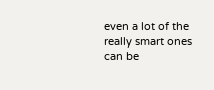even a lot of the really smart ones can be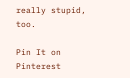really stupid, too.

Pin It on Pinterest